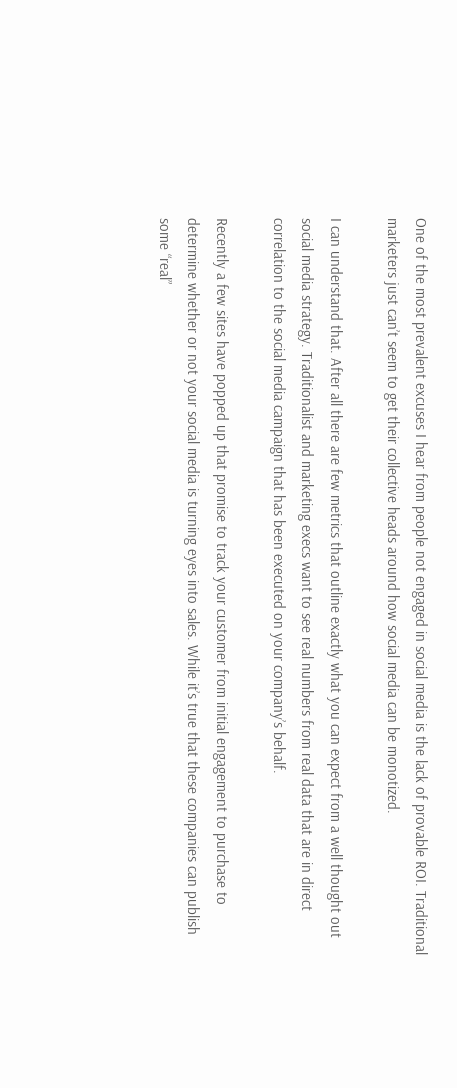One of the most prevalent excuses I hear from people not engaged in social media is the lack of provable ROI. Traditional marketers just can’t seem to get their collective heads around how social media can be monotized.

I can understand that. After all there are few metrics that outline exactly what you can expect from a well thought out social media strategy. Traditionalist and marketing execs want to see real numbers from real data that are in direct correlation to the social media campaign that has been executed on your company’s behalf.

Recently a few sites have popped up that promise to track your customer from initial engagement to purchase to determine whether or not your social media is turning eyes into sales. While it’s true that these companies can publish some “real”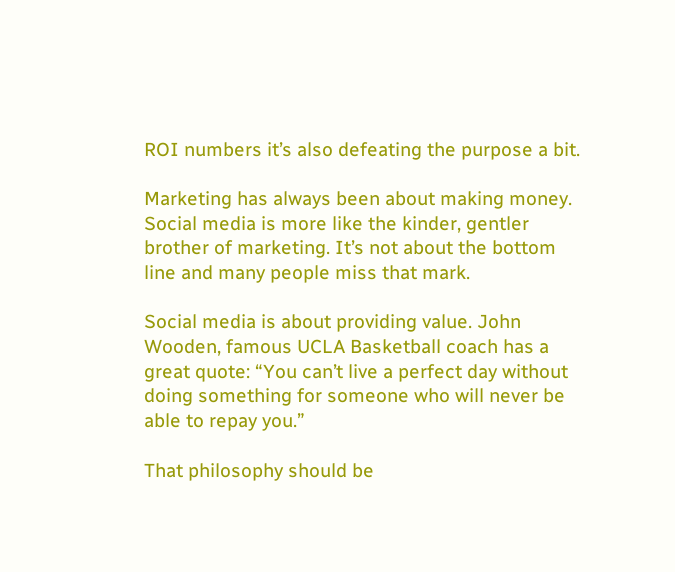ROI numbers it’s also defeating the purpose a bit.

Marketing has always been about making money. Social media is more like the kinder, gentler brother of marketing. It’s not about the bottom line and many people miss that mark.

Social media is about providing value. John Wooden, famous UCLA Basketball coach has a great quote: “You can’t live a perfect day without doing something for someone who will never be able to repay you.”

That philosophy should be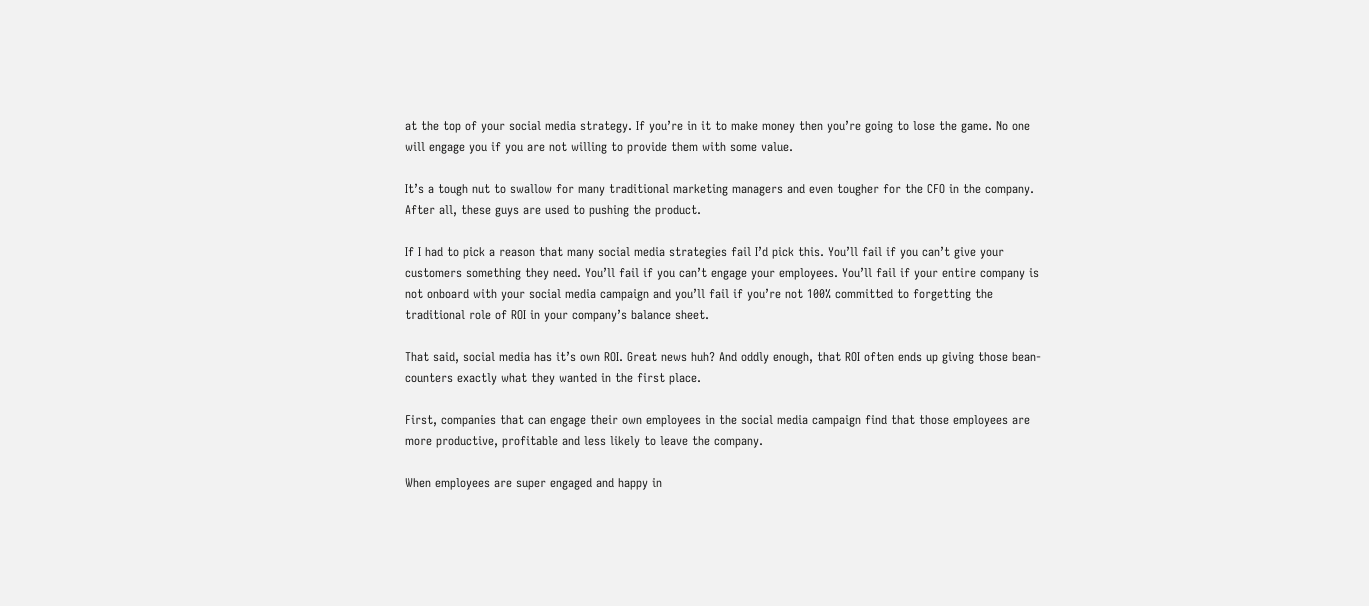at the top of your social media strategy. If you’re in it to make money then you’re going to lose the game. No one will engage you if you are not willing to provide them with some value.

It’s a tough nut to swallow for many traditional marketing managers and even tougher for the CFO in the company. After all, these guys are used to pushing the product.

If I had to pick a reason that many social media strategies fail I’d pick this. You’ll fail if you can’t give your customers something they need. You’ll fail if you can’t engage your employees. You’ll fail if your entire company is not onboard with your social media campaign and you’ll fail if you’re not 100% committed to forgetting the traditional role of ROI in your company’s balance sheet.

That said, social media has it’s own ROI. Great news huh? And oddly enough, that ROI often ends up giving those bean-counters exactly what they wanted in the first place.

First, companies that can engage their own employees in the social media campaign find that those employees are more productive, profitable and less likely to leave the company.

When employees are super engaged and happy in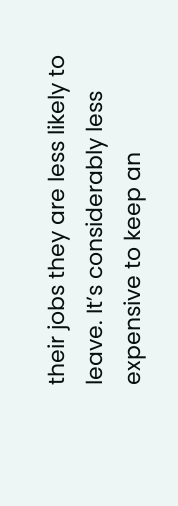their jobs they are less likely to leave. It’s considerably less expensive to keep an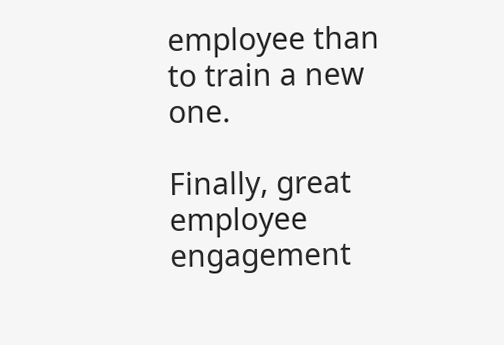employee than to train a new one.

Finally, great employee engagement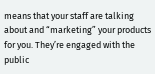means that your staff are talking about and “marketing” your products for you. They’re engaged with the public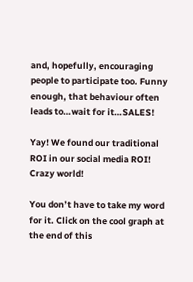and, hopefully, encouraging people to participate too. Funny enough, that behaviour often leads to…wait for it…SALES!

Yay! We found our traditional ROI in our social media ROI! Crazy world!

You don’t have to take my word for it. Click on the cool graph at the end of this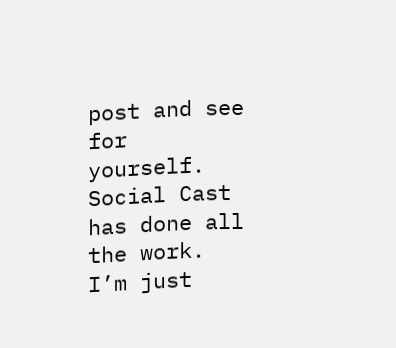post and see for yourself. Social Cast has done all the work. I’m just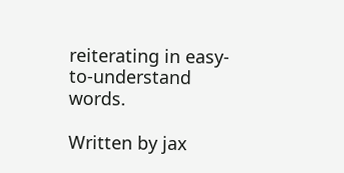reiterating in easy-to-understand words.

Written by jax